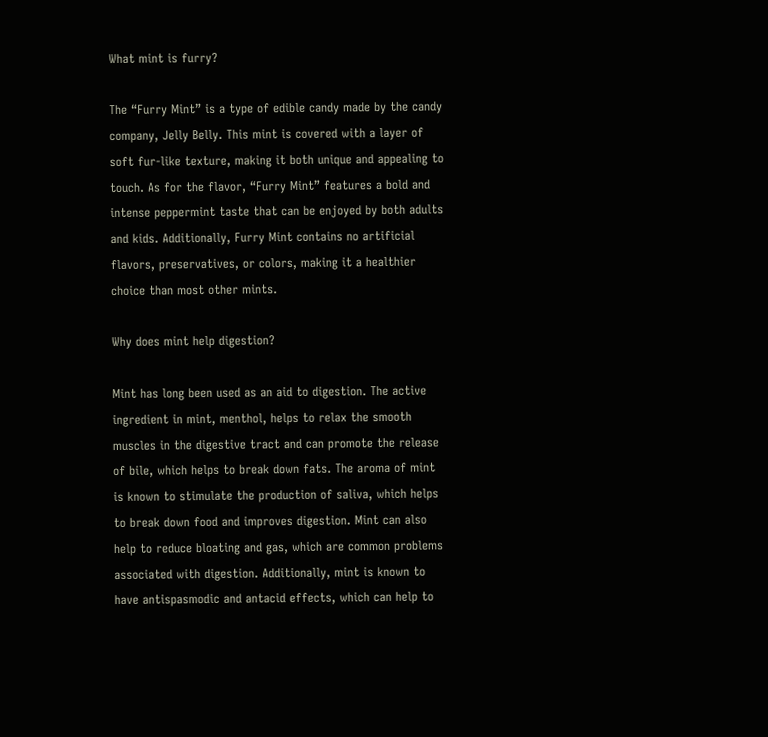What mint is furry?

The “Furry Mint” is a type of edible candy made by the candy company, Jelly Belly. This mint is covered with a layer of soft fur-like texture, making it both unique and appealing to touch. As for the flavor, “Furry Mint” features a bold and intense peppermint taste that can be enjoyed by both adults and kids. Additionally, Furry Mint contains no artificial flavors, preservatives, or colors, making it a healthier choice than most other mints.

Why does mint help digestion?

Mint has long been used as an aid to digestion. The active ingredient in mint, menthol, helps to relax the smooth muscles in the digestive tract and can promote the release of bile, which helps to break down fats. The aroma of mint is known to stimulate the production of saliva, which helps to break down food and improves digestion. Mint can also help to reduce bloating and gas, which are common problems associated with digestion. Additionally, mint is known to have antispasmodic and antacid effects, which can help to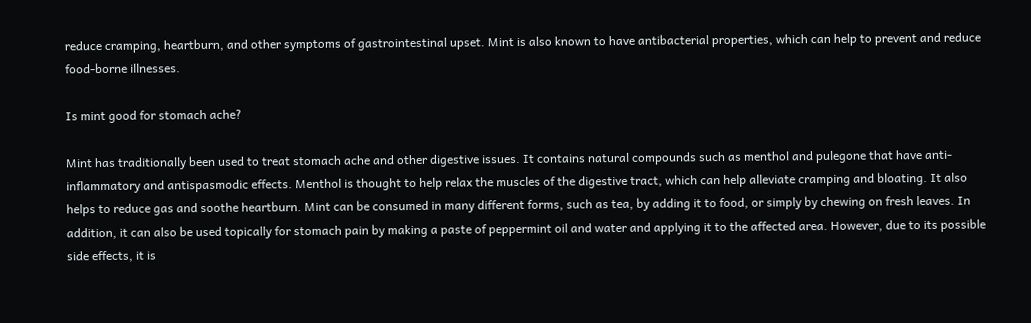reduce cramping, heartburn, and other symptoms of gastrointestinal upset. Mint is also known to have antibacterial properties, which can help to prevent and reduce food-borne illnesses.

Is mint good for stomach ache?

Mint has traditionally been used to treat stomach ache and other digestive issues. It contains natural compounds such as menthol and pulegone that have anti-inflammatory and antispasmodic effects. Menthol is thought to help relax the muscles of the digestive tract, which can help alleviate cramping and bloating. It also helps to reduce gas and soothe heartburn. Mint can be consumed in many different forms, such as tea, by adding it to food, or simply by chewing on fresh leaves. In addition, it can also be used topically for stomach pain by making a paste of peppermint oil and water and applying it to the affected area. However, due to its possible side effects, it is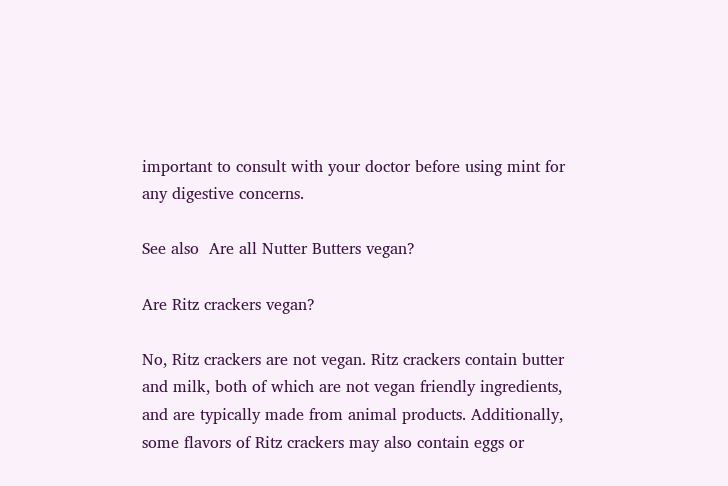important to consult with your doctor before using mint for any digestive concerns.

See also  Are all Nutter Butters vegan?

Are Ritz crackers vegan?

No, Ritz crackers are not vegan. Ritz crackers contain butter and milk, both of which are not vegan friendly ingredients, and are typically made from animal products. Additionally, some flavors of Ritz crackers may also contain eggs or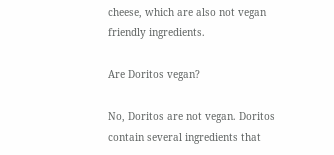cheese, which are also not vegan friendly ingredients.

Are Doritos vegan?

No, Doritos are not vegan. Doritos contain several ingredients that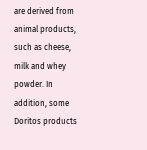are derived from animal products, such as cheese, milk and whey powder. In addition, some Doritos products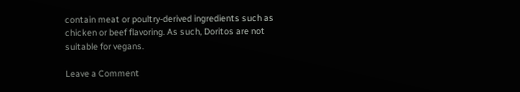contain meat or poultry-derived ingredients such as chicken or beef flavoring. As such, Doritos are not suitable for vegans.

Leave a Comment